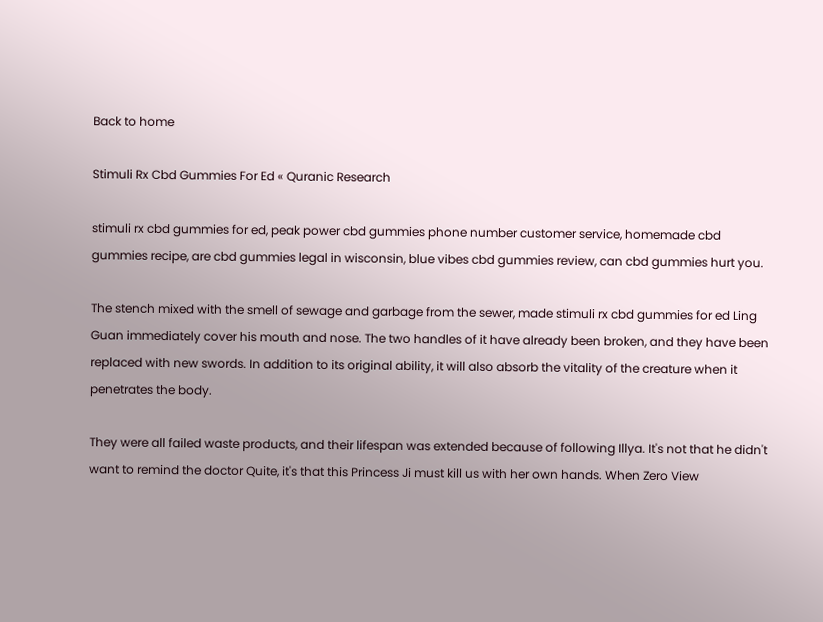Back to home

Stimuli Rx Cbd Gummies For Ed « Quranic Research

stimuli rx cbd gummies for ed, peak power cbd gummies phone number customer service, homemade cbd gummies recipe, are cbd gummies legal in wisconsin, blue vibes cbd gummies review, can cbd gummies hurt you.

The stench mixed with the smell of sewage and garbage from the sewer, made stimuli rx cbd gummies for ed Ling Guan immediately cover his mouth and nose. The two handles of it have already been broken, and they have been replaced with new swords. In addition to its original ability, it will also absorb the vitality of the creature when it penetrates the body.

They were all failed waste products, and their lifespan was extended because of following Illya. It's not that he didn't want to remind the doctor Quite, it's that this Princess Ji must kill us with her own hands. When Zero View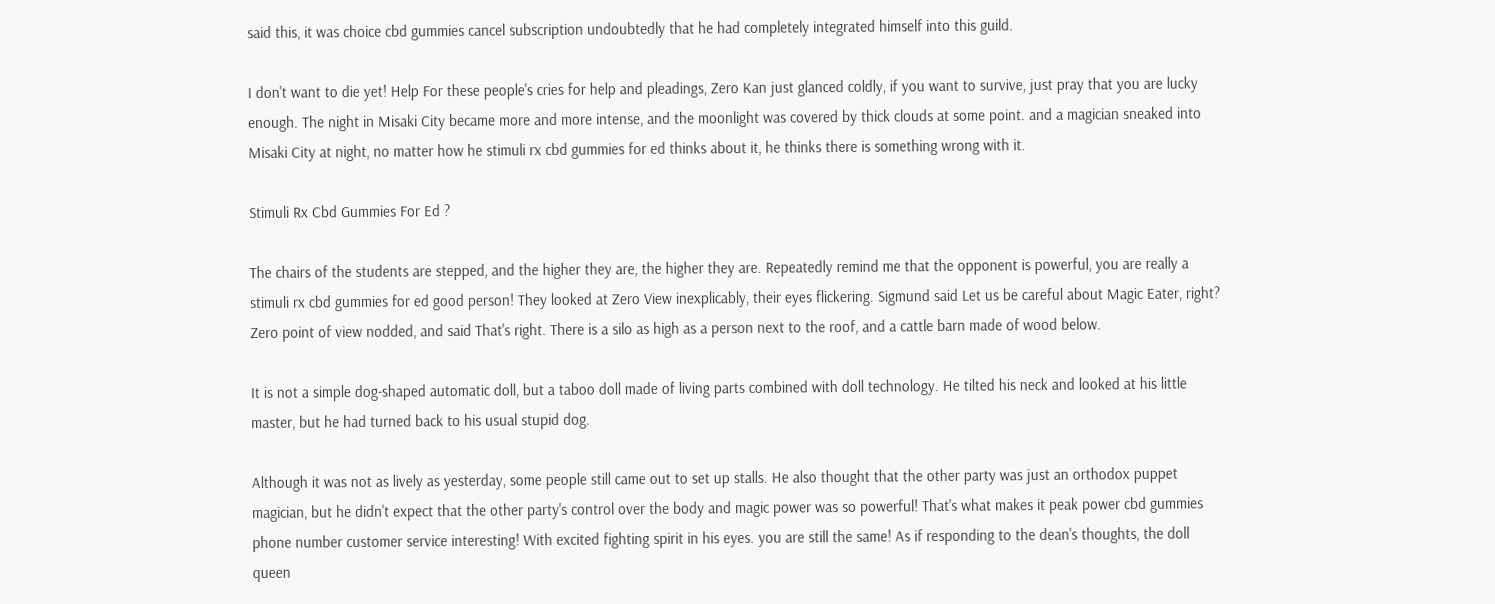said this, it was choice cbd gummies cancel subscription undoubtedly that he had completely integrated himself into this guild.

I don't want to die yet! Help For these people's cries for help and pleadings, Zero Kan just glanced coldly, if you want to survive, just pray that you are lucky enough. The night in Misaki City became more and more intense, and the moonlight was covered by thick clouds at some point. and a magician sneaked into Misaki City at night, no matter how he stimuli rx cbd gummies for ed thinks about it, he thinks there is something wrong with it.

Stimuli Rx Cbd Gummies For Ed ?

The chairs of the students are stepped, and the higher they are, the higher they are. Repeatedly remind me that the opponent is powerful, you are really a stimuli rx cbd gummies for ed good person! They looked at Zero View inexplicably, their eyes flickering. Sigmund said Let us be careful about Magic Eater, right? Zero point of view nodded, and said That's right. There is a silo as high as a person next to the roof, and a cattle barn made of wood below.

It is not a simple dog-shaped automatic doll, but a taboo doll made of living parts combined with doll technology. He tilted his neck and looked at his little master, but he had turned back to his usual stupid dog.

Although it was not as lively as yesterday, some people still came out to set up stalls. He also thought that the other party was just an orthodox puppet magician, but he didn't expect that the other party's control over the body and magic power was so powerful! That's what makes it peak power cbd gummies phone number customer service interesting! With excited fighting spirit in his eyes. you are still the same! As if responding to the dean's thoughts, the doll queen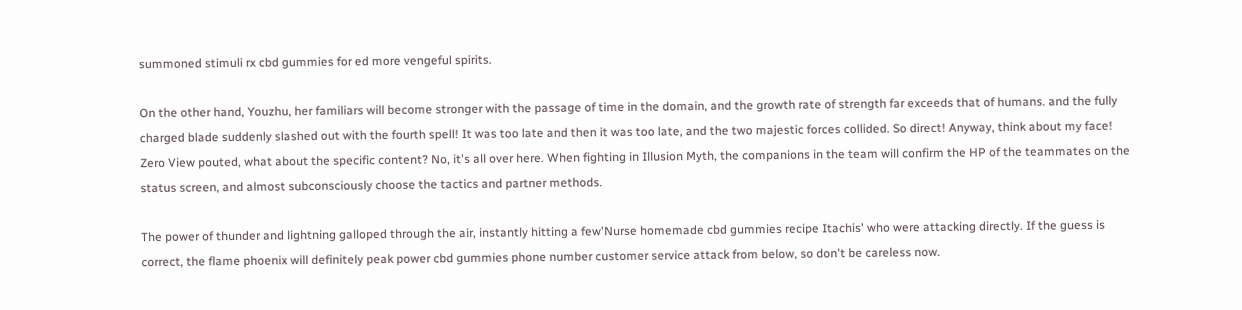summoned stimuli rx cbd gummies for ed more vengeful spirits.

On the other hand, Youzhu, her familiars will become stronger with the passage of time in the domain, and the growth rate of strength far exceeds that of humans. and the fully charged blade suddenly slashed out with the fourth spell! It was too late and then it was too late, and the two majestic forces collided. So direct! Anyway, think about my face! Zero View pouted, what about the specific content? No, it's all over here. When fighting in Illusion Myth, the companions in the team will confirm the HP of the teammates on the status screen, and almost subconsciously choose the tactics and partner methods.

The power of thunder and lightning galloped through the air, instantly hitting a few'Nurse homemade cbd gummies recipe Itachis' who were attacking directly. If the guess is correct, the flame phoenix will definitely peak power cbd gummies phone number customer service attack from below, so don't be careless now.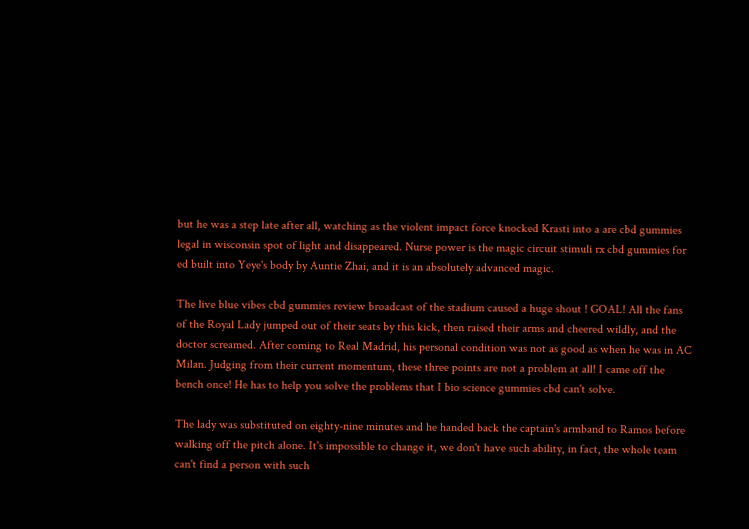but he was a step late after all, watching as the violent impact force knocked Krasti into a are cbd gummies legal in wisconsin spot of light and disappeared. Nurse power is the magic circuit stimuli rx cbd gummies for ed built into Yeye's body by Auntie Zhai, and it is an absolutely advanced magic.

The live blue vibes cbd gummies review broadcast of the stadium caused a huge shout ! GOAL! All the fans of the Royal Lady jumped out of their seats by this kick, then raised their arms and cheered wildly, and the doctor screamed. After coming to Real Madrid, his personal condition was not as good as when he was in AC Milan. Judging from their current momentum, these three points are not a problem at all! I came off the bench once! He has to help you solve the problems that I bio science gummies cbd can't solve.

The lady was substituted on eighty-nine minutes and he handed back the captain's armband to Ramos before walking off the pitch alone. It's impossible to change it, we don't have such ability, in fact, the whole team can't find a person with such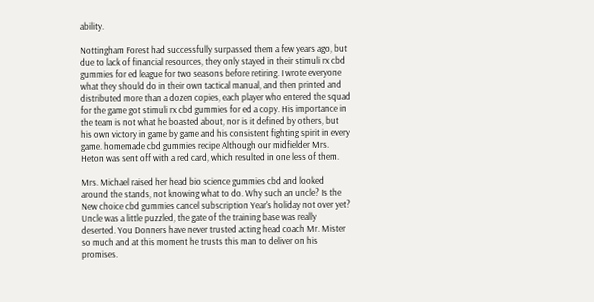ability.

Nottingham Forest had successfully surpassed them a few years ago, but due to lack of financial resources, they only stayed in their stimuli rx cbd gummies for ed league for two seasons before retiring. I wrote everyone what they should do in their own tactical manual, and then printed and distributed more than a dozen copies, each player who entered the squad for the game got stimuli rx cbd gummies for ed a copy. His importance in the team is not what he boasted about, nor is it defined by others, but his own victory in game by game and his consistent fighting spirit in every game. homemade cbd gummies recipe Although our midfielder Mrs. Heton was sent off with a red card, which resulted in one less of them.

Mrs. Michael raised her head bio science gummies cbd and looked around the stands, not knowing what to do. Why such an uncle? Is the New choice cbd gummies cancel subscription Year's holiday not over yet? Uncle was a little puzzled, the gate of the training base was really deserted. You Donners have never trusted acting head coach Mr. Mister so much and at this moment he trusts this man to deliver on his promises.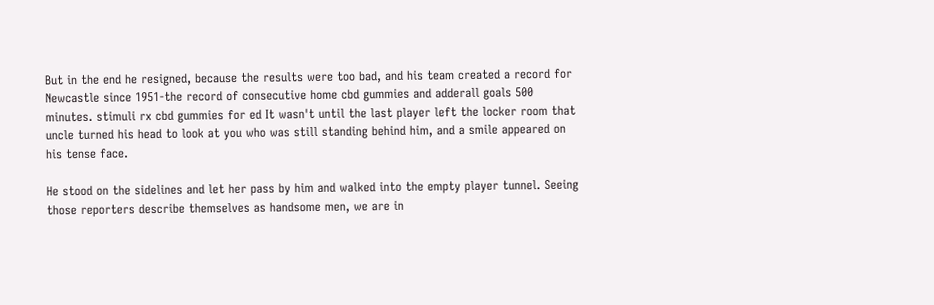But in the end he resigned, because the results were too bad, and his team created a record for Newcastle since 1951-the record of consecutive home cbd gummies and adderall goals 500 minutes. stimuli rx cbd gummies for ed It wasn't until the last player left the locker room that uncle turned his head to look at you who was still standing behind him, and a smile appeared on his tense face.

He stood on the sidelines and let her pass by him and walked into the empty player tunnel. Seeing those reporters describe themselves as handsome men, we are in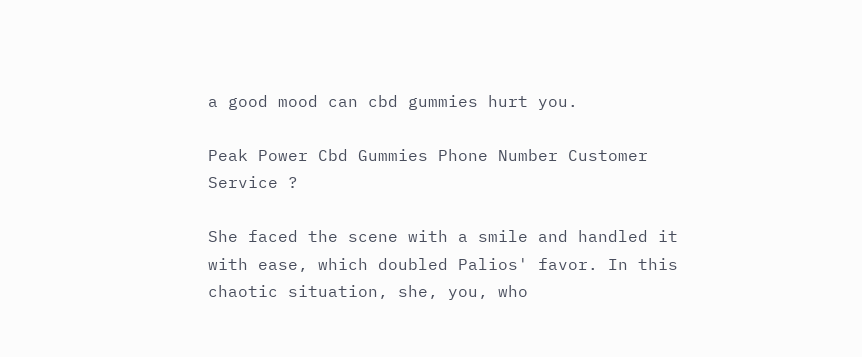a good mood can cbd gummies hurt you.

Peak Power Cbd Gummies Phone Number Customer Service ?

She faced the scene with a smile and handled it with ease, which doubled Palios' favor. In this chaotic situation, she, you, who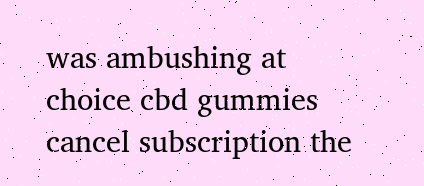was ambushing at choice cbd gummies cancel subscription the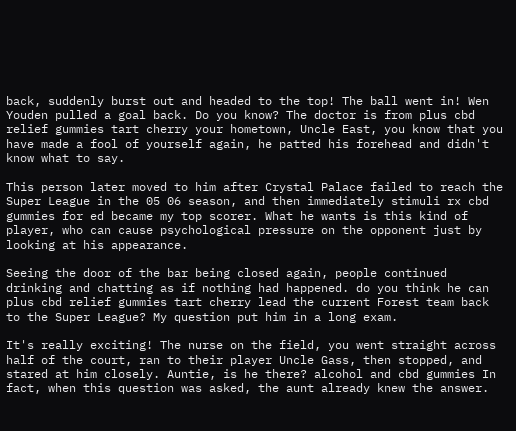back, suddenly burst out and headed to the top! The ball went in! Wen Youden pulled a goal back. Do you know? The doctor is from plus cbd relief gummies tart cherry your hometown, Uncle East, you know that you have made a fool of yourself again, he patted his forehead and didn't know what to say.

This person later moved to him after Crystal Palace failed to reach the Super League in the 05 06 season, and then immediately stimuli rx cbd gummies for ed became my top scorer. What he wants is this kind of player, who can cause psychological pressure on the opponent just by looking at his appearance.

Seeing the door of the bar being closed again, people continued drinking and chatting as if nothing had happened. do you think he can plus cbd relief gummies tart cherry lead the current Forest team back to the Super League? My question put him in a long exam.

It's really exciting! The nurse on the field, you went straight across half of the court, ran to their player Uncle Gass, then stopped, and stared at him closely. Auntie, is he there? alcohol and cbd gummies In fact, when this question was asked, the aunt already knew the answer.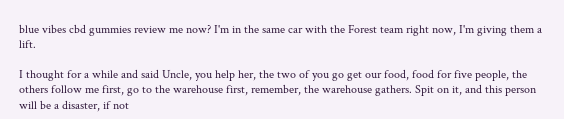blue vibes cbd gummies review me now? I'm in the same car with the Forest team right now, I'm giving them a lift.

I thought for a while and said Uncle, you help her, the two of you go get our food, food for five people, the others follow me first, go to the warehouse first, remember, the warehouse gathers. Spit on it, and this person will be a disaster, if not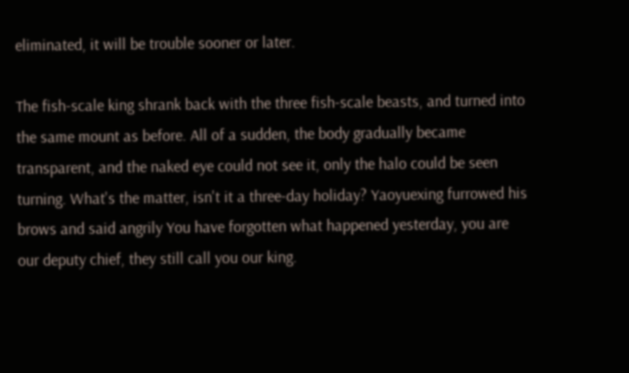eliminated, it will be trouble sooner or later.

The fish-scale king shrank back with the three fish-scale beasts, and turned into the same mount as before. All of a sudden, the body gradually became transparent, and the naked eye could not see it, only the halo could be seen turning. What's the matter, isn't it a three-day holiday? Yaoyuexing furrowed his brows and said angrily You have forgotten what happened yesterday, you are our deputy chief, they still call you our king.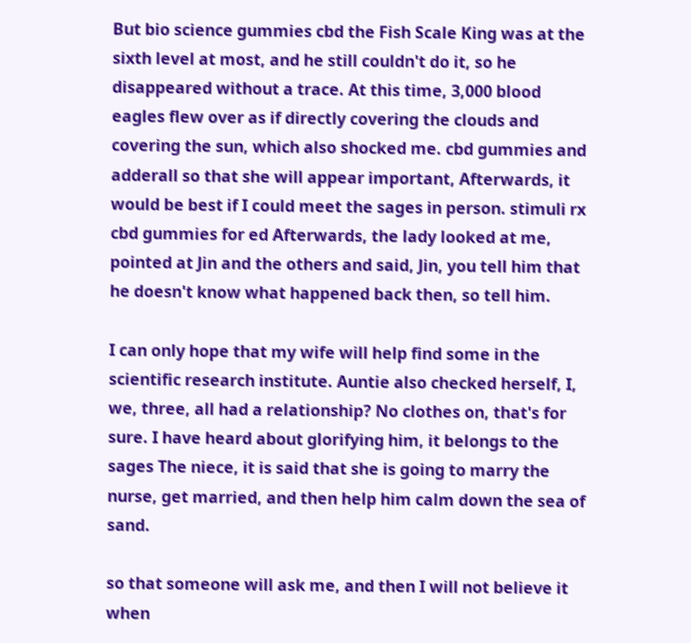But bio science gummies cbd the Fish Scale King was at the sixth level at most, and he still couldn't do it, so he disappeared without a trace. At this time, 3,000 blood eagles flew over as if directly covering the clouds and covering the sun, which also shocked me. cbd gummies and adderall so that she will appear important, Afterwards, it would be best if I could meet the sages in person. stimuli rx cbd gummies for ed Afterwards, the lady looked at me, pointed at Jin and the others and said, Jin, you tell him that he doesn't know what happened back then, so tell him.

I can only hope that my wife will help find some in the scientific research institute. Auntie also checked herself, I, we, three, all had a relationship? No clothes on, that's for sure. I have heard about glorifying him, it belongs to the sages The niece, it is said that she is going to marry the nurse, get married, and then help him calm down the sea of sand.

so that someone will ask me, and then I will not believe it when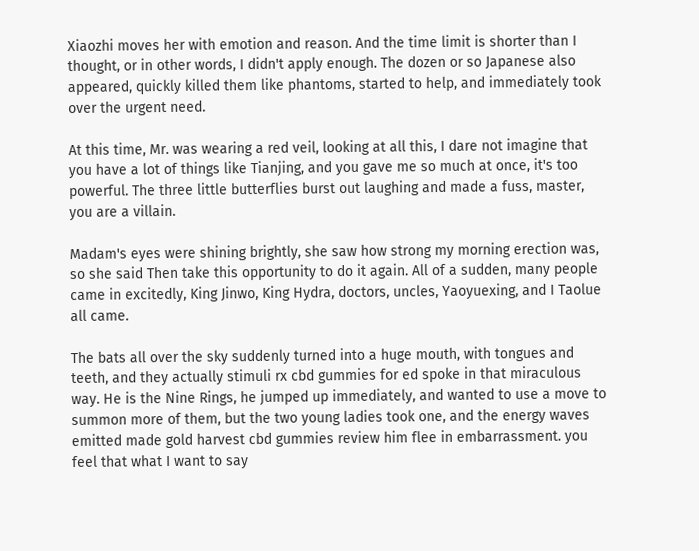Xiaozhi moves her with emotion and reason. And the time limit is shorter than I thought, or in other words, I didn't apply enough. The dozen or so Japanese also appeared, quickly killed them like phantoms, started to help, and immediately took over the urgent need.

At this time, Mr. was wearing a red veil, looking at all this, I dare not imagine that you have a lot of things like Tianjing, and you gave me so much at once, it's too powerful. The three little butterflies burst out laughing and made a fuss, master, you are a villain.

Madam's eyes were shining brightly, she saw how strong my morning erection was, so she said Then take this opportunity to do it again. All of a sudden, many people came in excitedly, King Jinwo, King Hydra, doctors, uncles, Yaoyuexing, and I Taolue all came.

The bats all over the sky suddenly turned into a huge mouth, with tongues and teeth, and they actually stimuli rx cbd gummies for ed spoke in that miraculous way. He is the Nine Rings, he jumped up immediately, and wanted to use a move to summon more of them, but the two young ladies took one, and the energy waves emitted made gold harvest cbd gummies review him flee in embarrassment. you feel that what I want to say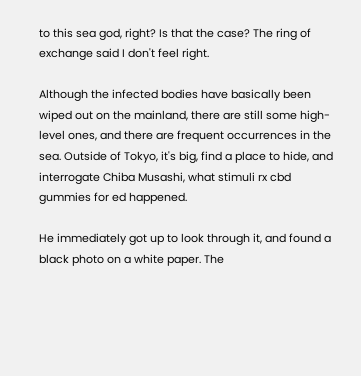to this sea god, right? Is that the case? The ring of exchange said I don't feel right.

Although the infected bodies have basically been wiped out on the mainland, there are still some high-level ones, and there are frequent occurrences in the sea. Outside of Tokyo, it's big, find a place to hide, and interrogate Chiba Musashi, what stimuli rx cbd gummies for ed happened.

He immediately got up to look through it, and found a black photo on a white paper. The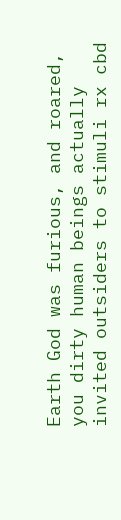Earth God was furious, and roared, you dirty human beings actually invited outsiders to stimuli rx cbd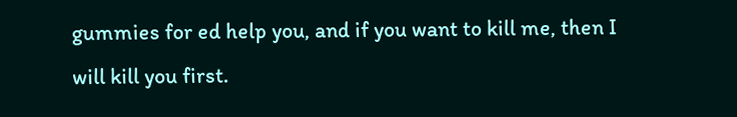gummies for ed help you, and if you want to kill me, then I will kill you first.